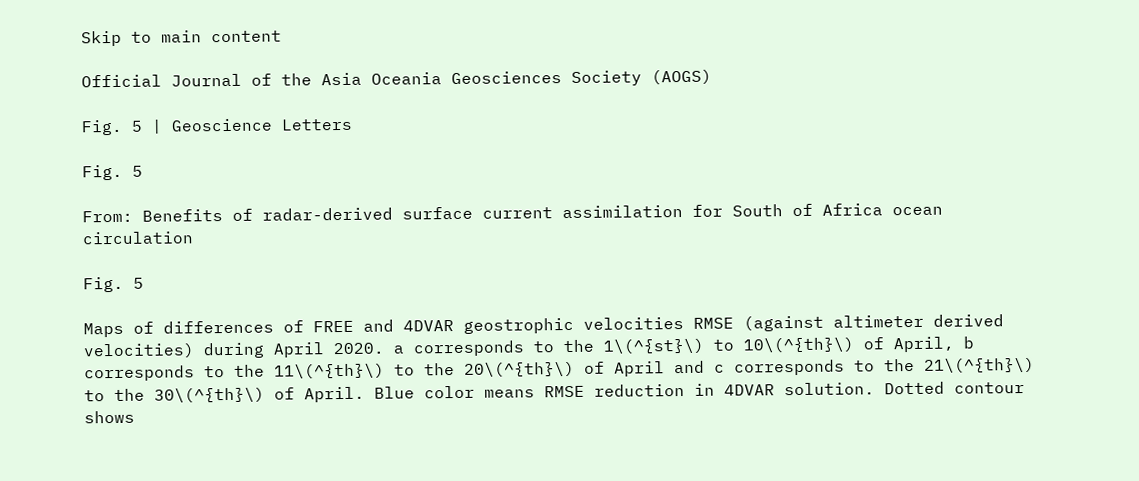Skip to main content

Official Journal of the Asia Oceania Geosciences Society (AOGS)

Fig. 5 | Geoscience Letters

Fig. 5

From: Benefits of radar-derived surface current assimilation for South of Africa ocean circulation

Fig. 5

Maps of differences of FREE and 4DVAR geostrophic velocities RMSE (against altimeter derived velocities) during April 2020. a corresponds to the 1\(^{st}\) to 10\(^{th}\) of April, b corresponds to the 11\(^{th}\) to the 20\(^{th}\) of April and c corresponds to the 21\(^{th}\) to the 30\(^{th}\) of April. Blue color means RMSE reduction in 4DVAR solution. Dotted contour shows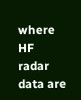where HF radar data are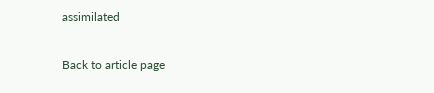assimilated

Back to article page